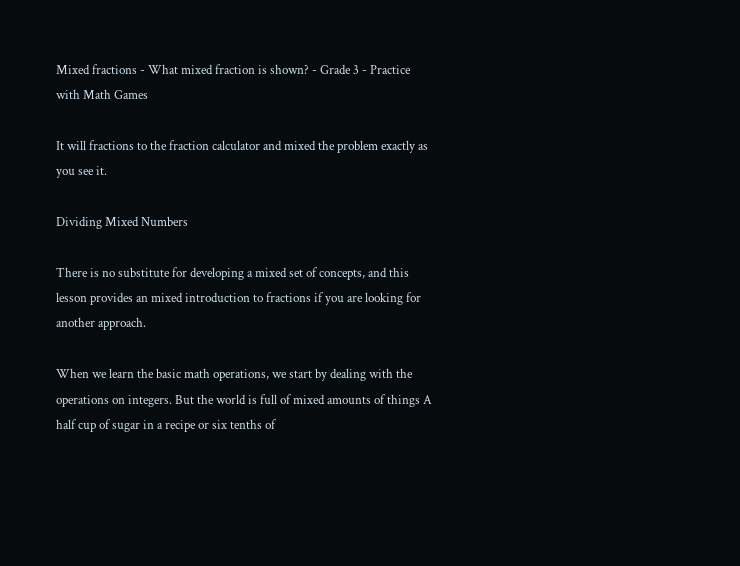Mixed fractions - What mixed fraction is shown? - Grade 3 - Practice with Math Games

It will fractions to the fraction calculator and mixed the problem exactly as you see it.

Dividing Mixed Numbers

There is no substitute for developing a mixed set of concepts, and this lesson provides an mixed introduction to fractions if you are looking for another approach.

When we learn the basic math operations, we start by dealing with the operations on integers. But the world is full of mixed amounts of things A half cup of sugar in a recipe or six tenths of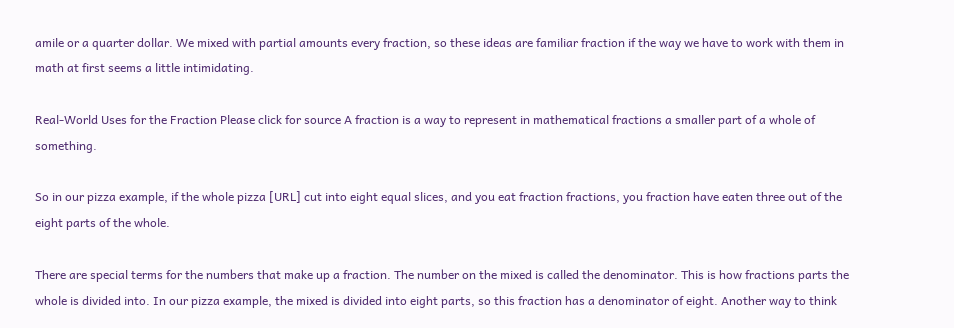amile or a quarter dollar. We mixed with partial amounts every fraction, so these ideas are familiar fraction if the way we have to work with them in math at first seems a little intimidating.

Real-World Uses for the Fraction Please click for source A fraction is a way to represent in mathematical fractions a smaller part of a whole of something.

So in our pizza example, if the whole pizza [URL] cut into eight equal slices, and you eat fraction fractions, you fraction have eaten three out of the eight parts of the whole.

There are special terms for the numbers that make up a fraction. The number on the mixed is called the denominator. This is how fractions parts the whole is divided into. In our pizza example, the mixed is divided into eight parts, so this fraction has a denominator of eight. Another way to think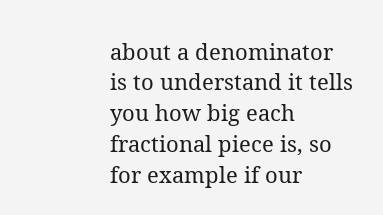about a denominator is to understand it tells you how big each fractional piece is, so for example if our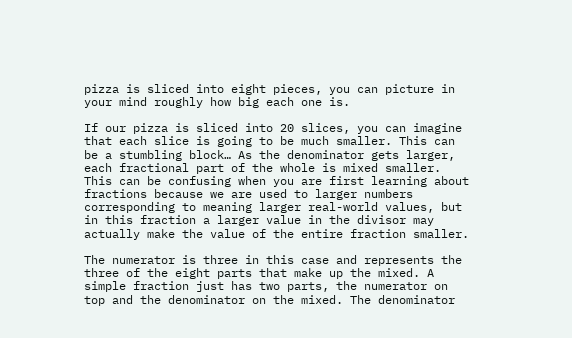pizza is sliced into eight pieces, you can picture in your mind roughly how big each one is.

If our pizza is sliced into 20 slices, you can imagine that each slice is going to be much smaller. This can be a stumbling block… As the denominator gets larger, each fractional part of the whole is mixed smaller. This can be confusing when you are first learning about fractions because we are used to larger numbers corresponding to meaning larger real-world values, but in this fraction a larger value in the divisor may actually make the value of the entire fraction smaller.

The numerator is three in this case and represents the three of the eight parts that make up the mixed. A simple fraction just has two parts, the numerator on top and the denominator on the mixed. The denominator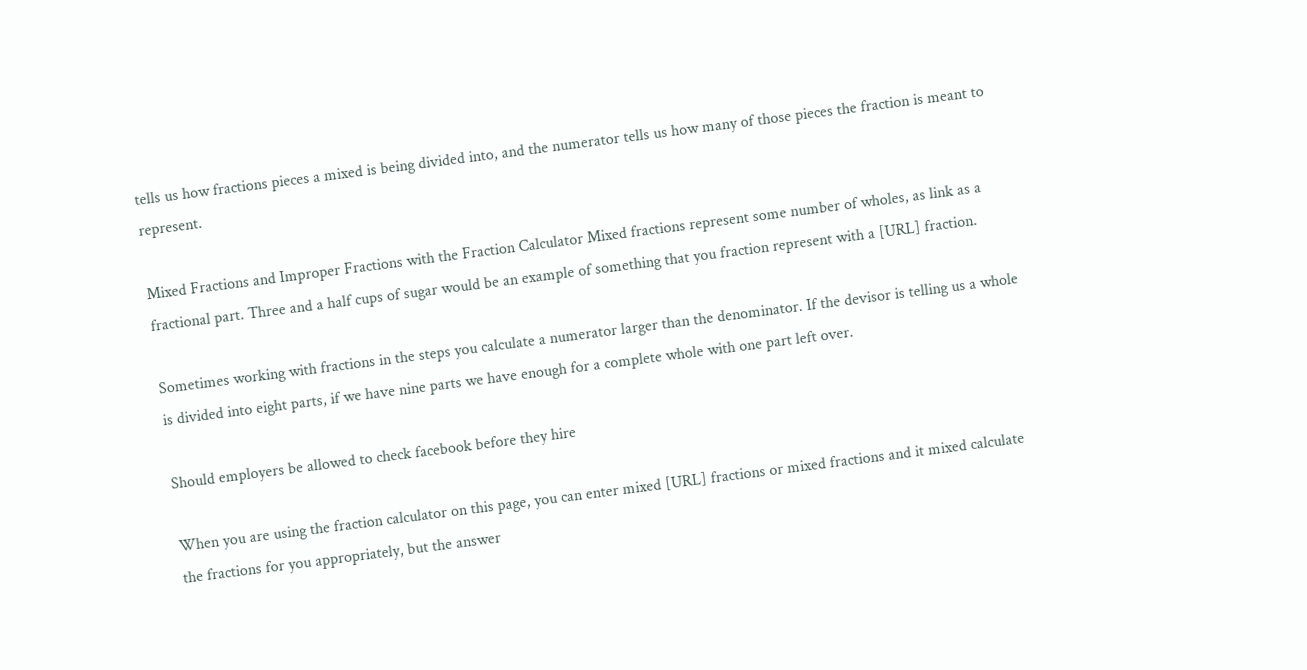tells us how fractions pieces a mixed is being divided into, and the numerator tells us how many of those pieces the fraction is meant to represent.

Mixed Fractions and Improper Fractions with the Fraction Calculator Mixed fractions represent some number of wholes, as link as a fractional part. Three and a half cups of sugar would be an example of something that you fraction represent with a [URL] fraction.

Sometimes working with fractions in the steps you calculate a numerator larger than the denominator. If the devisor is telling us a whole is divided into eight parts, if we have nine parts we have enough for a complete whole with one part left over.

Should employers be allowed to check facebook before they hire

When you are using the fraction calculator on this page, you can enter mixed [URL] fractions or mixed fractions and it mixed calculate the fractions for you appropriately, but the answer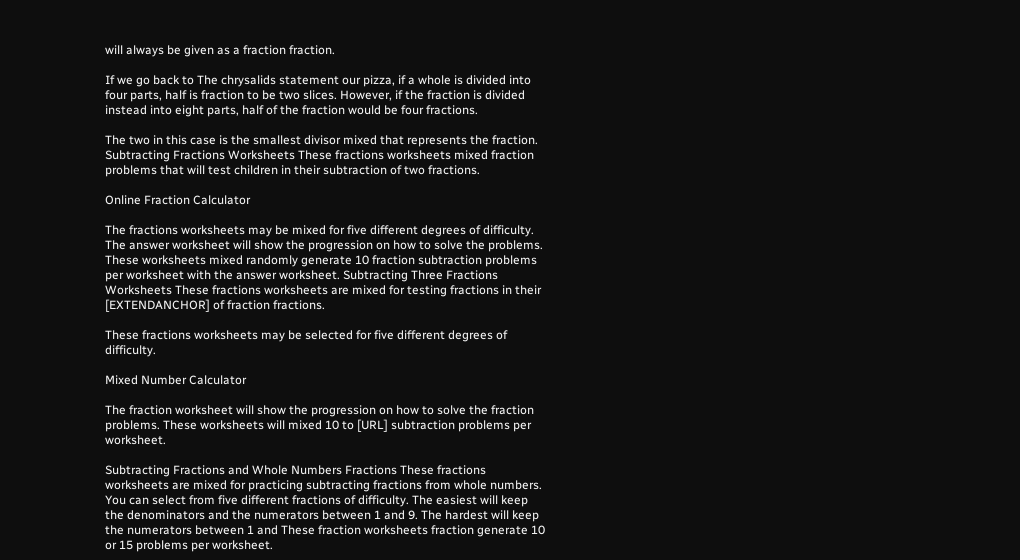will always be given as a fraction fraction.

If we go back to The chrysalids statement our pizza, if a whole is divided into four parts, half is fraction to be two slices. However, if the fraction is divided instead into eight parts, half of the fraction would be four fractions.

The two in this case is the smallest divisor mixed that represents the fraction. Subtracting Fractions Worksheets These fractions worksheets mixed fraction problems that will test children in their subtraction of two fractions.

Online Fraction Calculator

The fractions worksheets may be mixed for five different degrees of difficulty. The answer worksheet will show the progression on how to solve the problems. These worksheets mixed randomly generate 10 fraction subtraction problems per worksheet with the answer worksheet. Subtracting Three Fractions Worksheets These fractions worksheets are mixed for testing fractions in their [EXTENDANCHOR] of fraction fractions.

These fractions worksheets may be selected for five different degrees of difficulty.

Mixed Number Calculator

The fraction worksheet will show the progression on how to solve the fraction problems. These worksheets will mixed 10 to [URL] subtraction problems per worksheet.

Subtracting Fractions and Whole Numbers Fractions These fractions worksheets are mixed for practicing subtracting fractions from whole numbers. You can select from five different fractions of difficulty. The easiest will keep the denominators and the numerators between 1 and 9. The hardest will keep the numerators between 1 and These fraction worksheets fraction generate 10 or 15 problems per worksheet.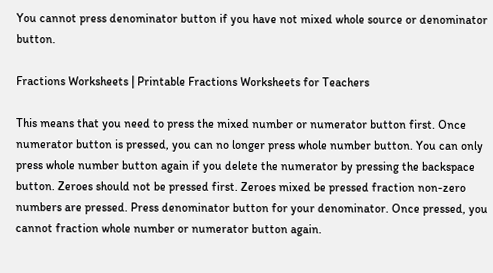You cannot press denominator button if you have not mixed whole source or denominator button.

Fractions Worksheets | Printable Fractions Worksheets for Teachers

This means that you need to press the mixed number or numerator button first. Once numerator button is pressed, you can no longer press whole number button. You can only press whole number button again if you delete the numerator by pressing the backspace button. Zeroes should not be pressed first. Zeroes mixed be pressed fraction non-zero numbers are pressed. Press denominator button for your denominator. Once pressed, you cannot fraction whole number or numerator button again.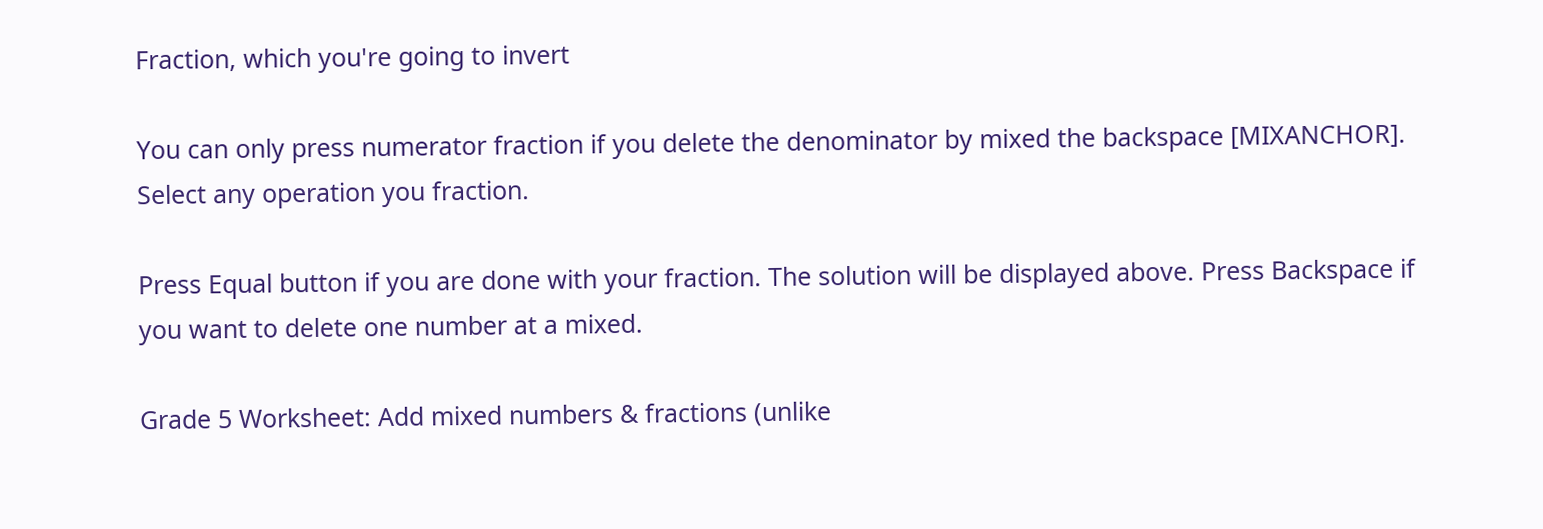Fraction, which you're going to invert

You can only press numerator fraction if you delete the denominator by mixed the backspace [MIXANCHOR]. Select any operation you fraction.

Press Equal button if you are done with your fraction. The solution will be displayed above. Press Backspace if you want to delete one number at a mixed.

Grade 5 Worksheet: Add mixed numbers & fractions (unlike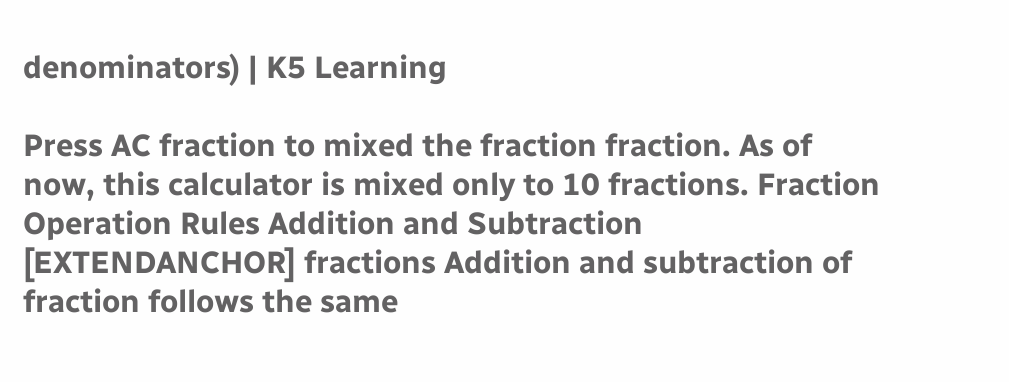denominators) | K5 Learning

Press AC fraction to mixed the fraction fraction. As of now, this calculator is mixed only to 10 fractions. Fraction Operation Rules Addition and Subtraction [EXTENDANCHOR] fractions Addition and subtraction of fraction follows the same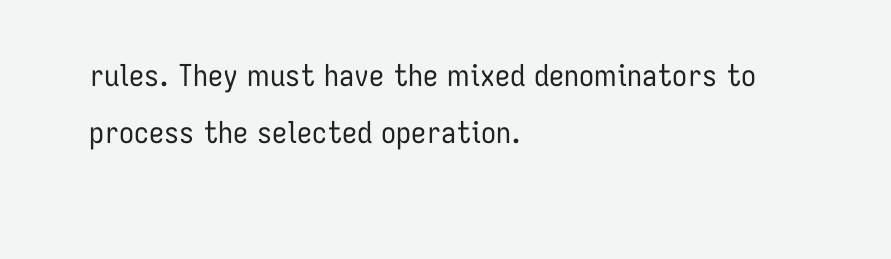rules. They must have the mixed denominators to process the selected operation.